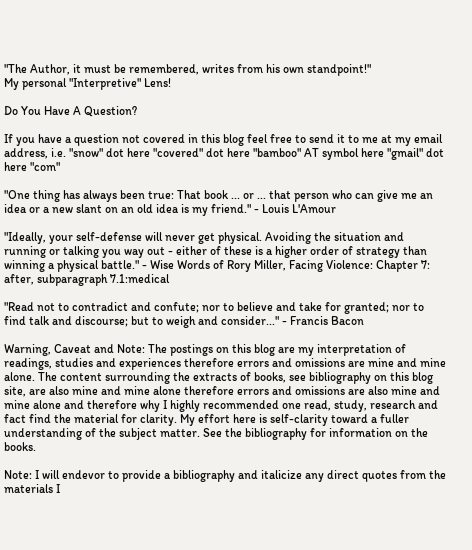"The Author, it must be remembered, writes from his own standpoint!"
My personal "Interpretive" Lens!

Do You Have A Question?

If you have a question not covered in this blog feel free to send it to me at my email address, i.e. "snow" dot here "covered" dot here "bamboo" AT symbol here "gmail" dot here "com"

"One thing has always been true: That book ... or ... that person who can give me an idea or a new slant on an old idea is my friend." - Louis L'Amour

"Ideally, your self-defense will never get physical. Avoiding the situation and running or talking you way out - either of these is a higher order of strategy than winning a physical battle." - Wise Words of Rory Miller, Facing Violence: Chapter 7: after, subparagraph 7.1:medical

"Read not to contradict and confute; nor to believe and take for granted; nor to find talk and discourse; but to weigh and consider..." - Francis Bacon

Warning, Caveat and Note: The postings on this blog are my interpretation of readings, studies and experiences therefore errors and omissions are mine and mine alone. The content surrounding the extracts of books, see bibliography on this blog site, are also mine and mine alone therefore errors and omissions are also mine and mine alone and therefore why I highly recommended one read, study, research and fact find the material for clarity. My effort here is self-clarity toward a fuller understanding of the subject matter. See the bibliography for information on the books.

Note: I will endevor to provide a bibliography and italicize any direct quotes from the materials I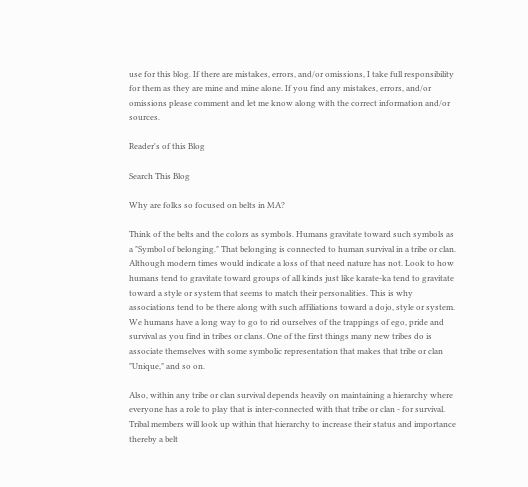use for this blog. If there are mistakes, errors, and/or omissions, I take full responsibility for them as they are mine and mine alone. If you find any mistakes, errors, and/or omissions please comment and let me know along with the correct information and/or sources.

Reader's of this Blog

Search This Blog

Why are folks so focused on belts in MA?

Think of the belts and the colors as symbols. Humans gravitate toward such symbols as a "Symbol of belonging." That belonging is connected to human survival in a tribe or clan. Although modern times would indicate a loss of that need nature has not. Look to how humans tend to gravitate toward groups of all kinds just like karate-ka tend to gravitate toward a style or system that seems to match their personalities. This is why associations tend to be there along with such affiliations toward a dojo, style or system. We humans have a long way to go to rid ourselves of the trappings of ego, pride and survival as you find in tribes or clans. One of the first things many new tribes do is associate themselves with some symbolic representation that makes that tribe or clan "Unique," and so on.

Also, within any tribe or clan survival depends heavily on maintaining a hierarchy where everyone has a role to play that is inter-connected with that tribe or clan - for survival. Tribal members will look up within that hierarchy to increase their status and importance thereby a belt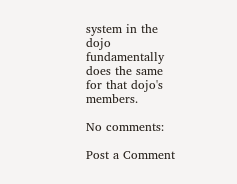system in the dojo fundamentally does the same for that dojo's members.

No comments:

Post a Comment